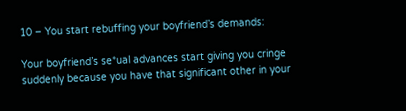10 – You start rebuffing your boyfriend’s demands:

Your boyfriend’s se*ual advances start giving you cringe suddenly because you have that significant other in your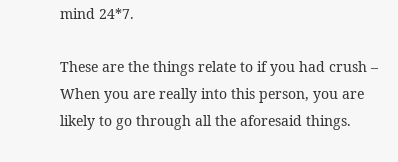mind 24*7.

These are the things relate to if you had crush – When you are really into this person, you are likely to go through all the aforesaid things.